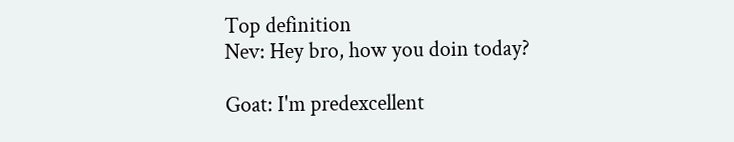Top definition
Nev: Hey bro, how you doin today?

Goat: I'm predexcellent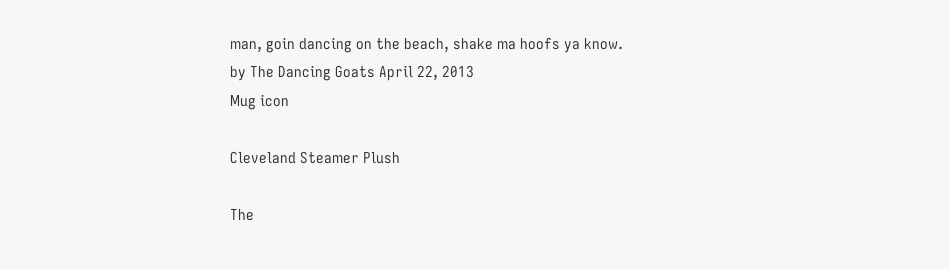man, goin dancing on the beach, shake ma hoofs ya know.
by The Dancing Goats April 22, 2013
Mug icon

Cleveland Steamer Plush

The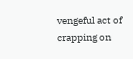vengeful act of crapping on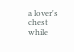a lover's chest while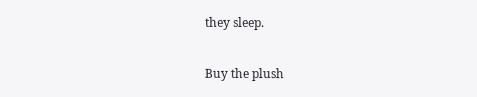they sleep.

Buy the plush